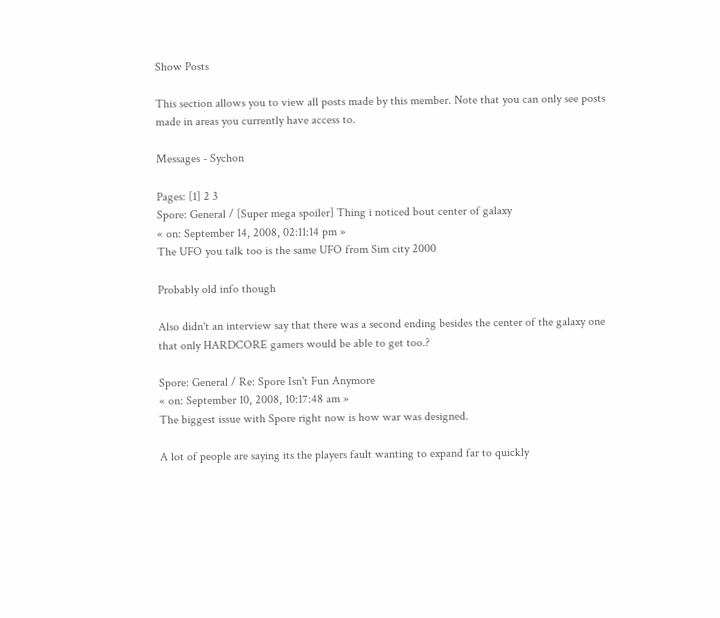Show Posts

This section allows you to view all posts made by this member. Note that you can only see posts made in areas you currently have access to.

Messages - Sychon

Pages: [1] 2 3
Spore: General / [Super mega spoiler] Thing i noticed bout center of galaxy
« on: September 14, 2008, 02:11:14 pm »
The UFO you talk too is the same UFO from Sim city 2000

Probably old info though

Also didn't an interview say that there was a second ending besides the center of the galaxy one that only HARDCORE gamers would be able to get too.?

Spore: General / Re: Spore Isn't Fun Anymore
« on: September 10, 2008, 10:17:48 am »
The biggest issue with Spore right now is how war was designed.

A lot of people are saying its the players fault wanting to expand far to quickly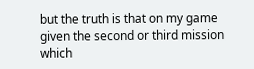but the truth is that on my game given the second or third mission which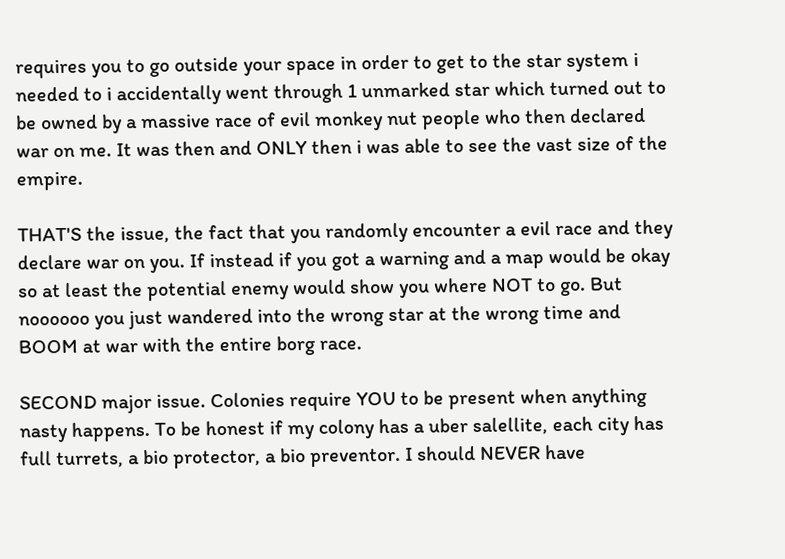requires you to go outside your space in order to get to the star system i needed to i accidentally went through 1 unmarked star which turned out to be owned by a massive race of evil monkey nut people who then declared war on me. It was then and ONLY then i was able to see the vast size of the empire.

THAT'S the issue, the fact that you randomly encounter a evil race and they declare war on you. If instead if you got a warning and a map would be okay so at least the potential enemy would show you where NOT to go. But noooooo you just wandered into the wrong star at the wrong time and BOOM at war with the entire borg race.

SECOND major issue. Colonies require YOU to be present when anything nasty happens. To be honest if my colony has a uber salellite, each city has full turrets, a bio protector, a bio preventor. I should NEVER have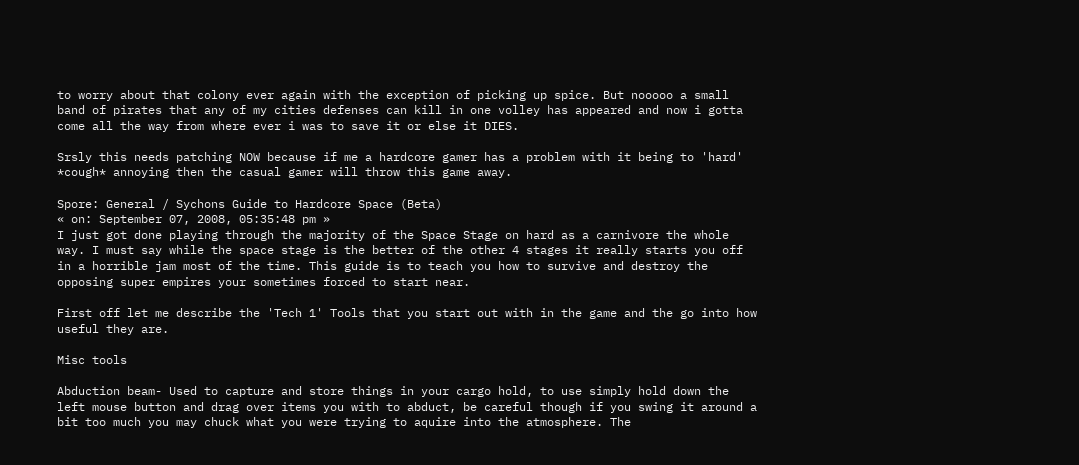to worry about that colony ever again with the exception of picking up spice. But nooooo a small band of pirates that any of my cities defenses can kill in one volley has appeared and now i gotta come all the way from where ever i was to save it or else it DIES.

Srsly this needs patching NOW because if me a hardcore gamer has a problem with it being to 'hard' *cough* annoying then the casual gamer will throw this game away.

Spore: General / Sychons Guide to Hardcore Space (Beta)
« on: September 07, 2008, 05:35:48 pm »
I just got done playing through the majority of the Space Stage on hard as a carnivore the whole way. I must say while the space stage is the better of the other 4 stages it really starts you off in a horrible jam most of the time. This guide is to teach you how to survive and destroy the opposing super empires your sometimes forced to start near.

First off let me describe the 'Tech 1' Tools that you start out with in the game and the go into how useful they are.

Misc tools

Abduction beam- Used to capture and store things in your cargo hold, to use simply hold down the left mouse button and drag over items you with to abduct, be careful though if you swing it around a bit too much you may chuck what you were trying to aquire into the atmosphere. The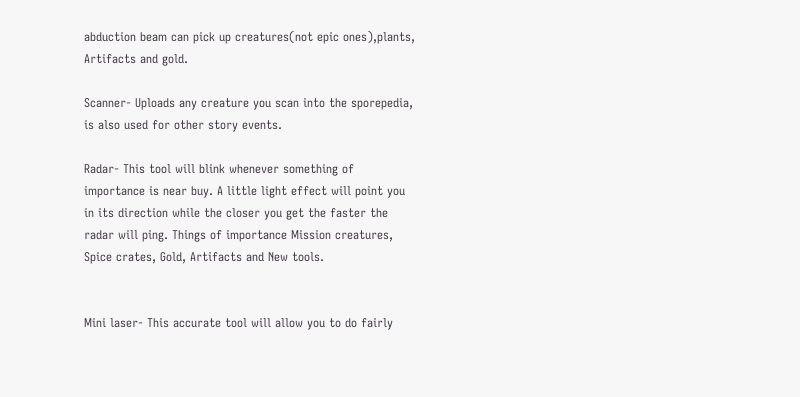abduction beam can pick up creatures(not epic ones),plants, Artifacts and gold.

Scanner- Uploads any creature you scan into the sporepedia, is also used for other story events.

Radar- This tool will blink whenever something of importance is near buy. A little light effect will point you in its direction while the closer you get the faster the radar will ping. Things of importance Mission creatures, Spice crates, Gold, Artifacts and New tools.


Mini laser- This accurate tool will allow you to do fairly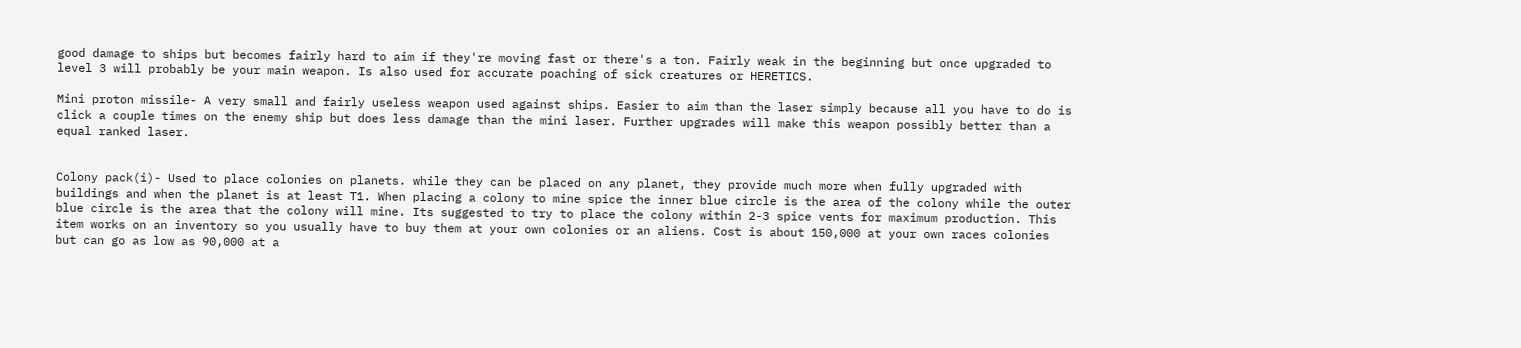good damage to ships but becomes fairly hard to aim if they're moving fast or there's a ton. Fairly weak in the beginning but once upgraded to level 3 will probably be your main weapon. Is also used for accurate poaching of sick creatures or HERETICS.

Mini proton missile- A very small and fairly useless weapon used against ships. Easier to aim than the laser simply because all you have to do is click a couple times on the enemy ship but does less damage than the mini laser. Further upgrades will make this weapon possibly better than a equal ranked laser.


Colony pack(i)- Used to place colonies on planets. while they can be placed on any planet, they provide much more when fully upgraded with buildings and when the planet is at least T1. When placing a colony to mine spice the inner blue circle is the area of the colony while the outer blue circle is the area that the colony will mine. Its suggested to try to place the colony within 2-3 spice vents for maximum production. This item works on an inventory so you usually have to buy them at your own colonies or an aliens. Cost is about 150,000 at your own races colonies but can go as low as 90,000 at a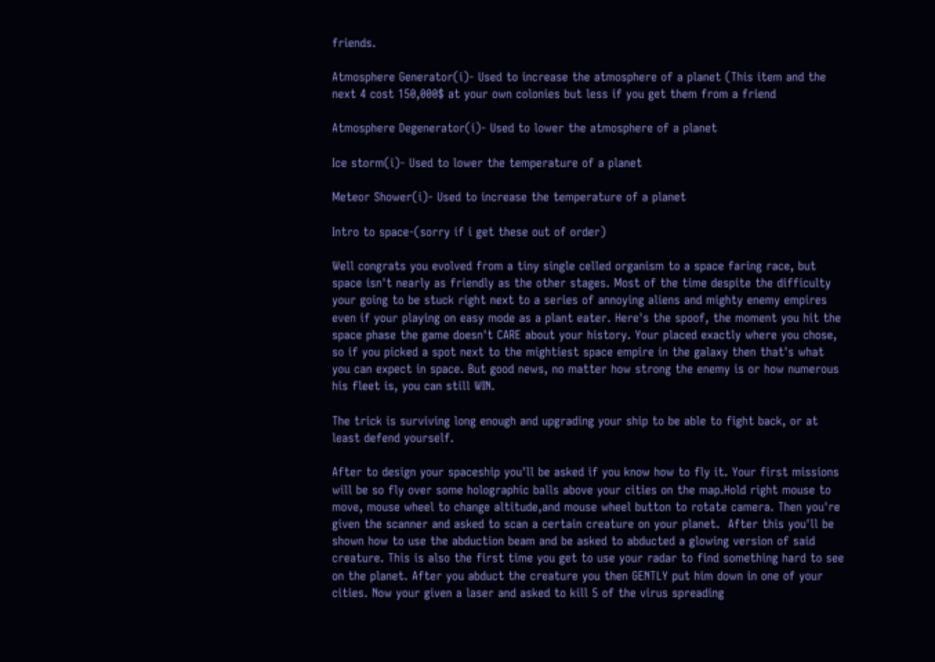friends.

Atmosphere Generator(i)- Used to increase the atmosphere of a planet (This item and the next 4 cost 150,000$ at your own colonies but less if you get them from a friend

Atmosphere Degenerator(i)- Used to lower the atmosphere of a planet

Ice storm(i)- Used to lower the temperature of a planet

Meteor Shower(i)- Used to increase the temperature of a planet

Intro to space-(sorry if i get these out of order)

Well congrats you evolved from a tiny single celled organism to a space faring race, but space isn't nearly as friendly as the other stages. Most of the time despite the difficulty your going to be stuck right next to a series of annoying aliens and mighty enemy empires even if your playing on easy mode as a plant eater. Here's the spoof, the moment you hit the space phase the game doesn't CARE about your history. Your placed exactly where you chose, so if you picked a spot next to the mightiest space empire in the galaxy then that's what you can expect in space. But good news, no matter how strong the enemy is or how numerous his fleet is, you can still WIN.

The trick is surviving long enough and upgrading your ship to be able to fight back, or at least defend yourself.

After to design your spaceship you'll be asked if you know how to fly it. Your first missions will be so fly over some holographic balls above your cities on the map.Hold right mouse to move, mouse wheel to change altitude,and mouse wheel button to rotate camera. Then you're given the scanner and asked to scan a certain creature on your planet.  After this you'll be shown how to use the abduction beam and be asked to abducted a glowing version of said creature. This is also the first time you get to use your radar to find something hard to see on the planet. After you abduct the creature you then GENTLY put him down in one of your cities. Now your given a laser and asked to kill 5 of the virus spreading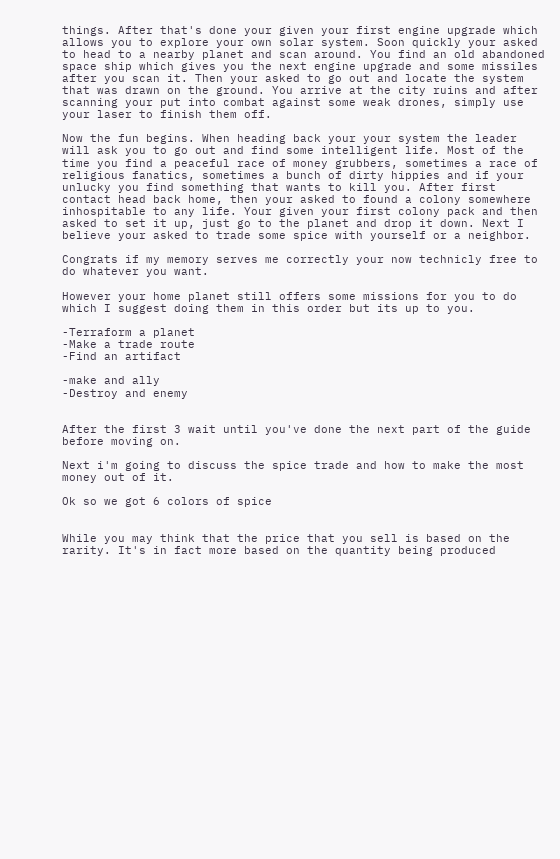things. After that's done your given your first engine upgrade which allows you to explore your own solar system. Soon quickly your asked to head to a nearby planet and scan around. You find an old abandoned space ship which gives you the next engine upgrade and some missiles after you scan it. Then your asked to go out and locate the system that was drawn on the ground. You arrive at the city ruins and after scanning your put into combat against some weak drones, simply use your laser to finish them off.

Now the fun begins. When heading back your your system the leader will ask you to go out and find some intelligent life. Most of the time you find a peaceful race of money grubbers, sometimes a race of religious fanatics, sometimes a bunch of dirty hippies and if your unlucky you find something that wants to kill you. After first contact head back home, then your asked to found a colony somewhere inhospitable to any life. Your given your first colony pack and then asked to set it up, just go to the planet and drop it down. Next I believe your asked to trade some spice with yourself or a neighbor.

Congrats if my memory serves me correctly your now technicly free to do whatever you want.

However your home planet still offers some missions for you to do which I suggest doing them in this order but its up to you.

-Terraform a planet
-Make a trade route
-Find an artifact

-make and ally
-Destroy and enemy


After the first 3 wait until you've done the next part of the guide before moving on.

Next i'm going to discuss the spice trade and how to make the most money out of it.

Ok so we got 6 colors of spice


While you may think that the price that you sell is based on the rarity. It's in fact more based on the quantity being produced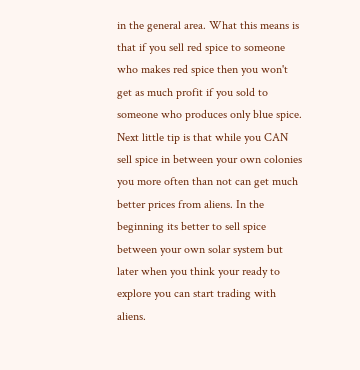in the general area. What this means is that if you sell red spice to someone who makes red spice then you won't get as much profit if you sold to someone who produces only blue spice. Next little tip is that while you CAN sell spice in between your own colonies you more often than not can get much better prices from aliens. In the beginning its better to sell spice between your own solar system but later when you think your ready to explore you can start trading with aliens.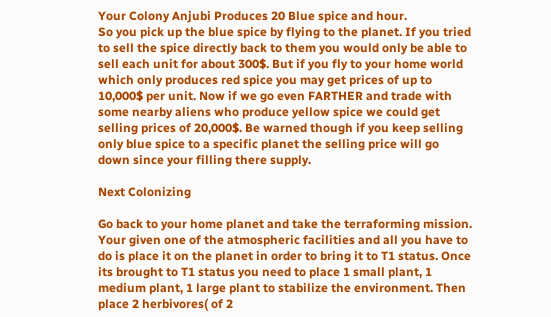Your Colony Anjubi Produces 20 Blue spice and hour.
So you pick up the blue spice by flying to the planet. If you tried to sell the spice directly back to them you would only be able to sell each unit for about 300$. But if you fly to your home world which only produces red spice you may get prices of up to 10,000$ per unit. Now if we go even FARTHER and trade with some nearby aliens who produce yellow spice we could get selling prices of 20,000$. Be warned though if you keep selling only blue spice to a specific planet the selling price will go down since your filling there supply.

Next Colonizing

Go back to your home planet and take the terraforming mission. Your given one of the atmospheric facilities and all you have to do is place it on the planet in order to bring it to T1 status. Once its brought to T1 status you need to place 1 small plant, 1 medium plant, 1 large plant to stabilize the environment. Then place 2 herbivores( of 2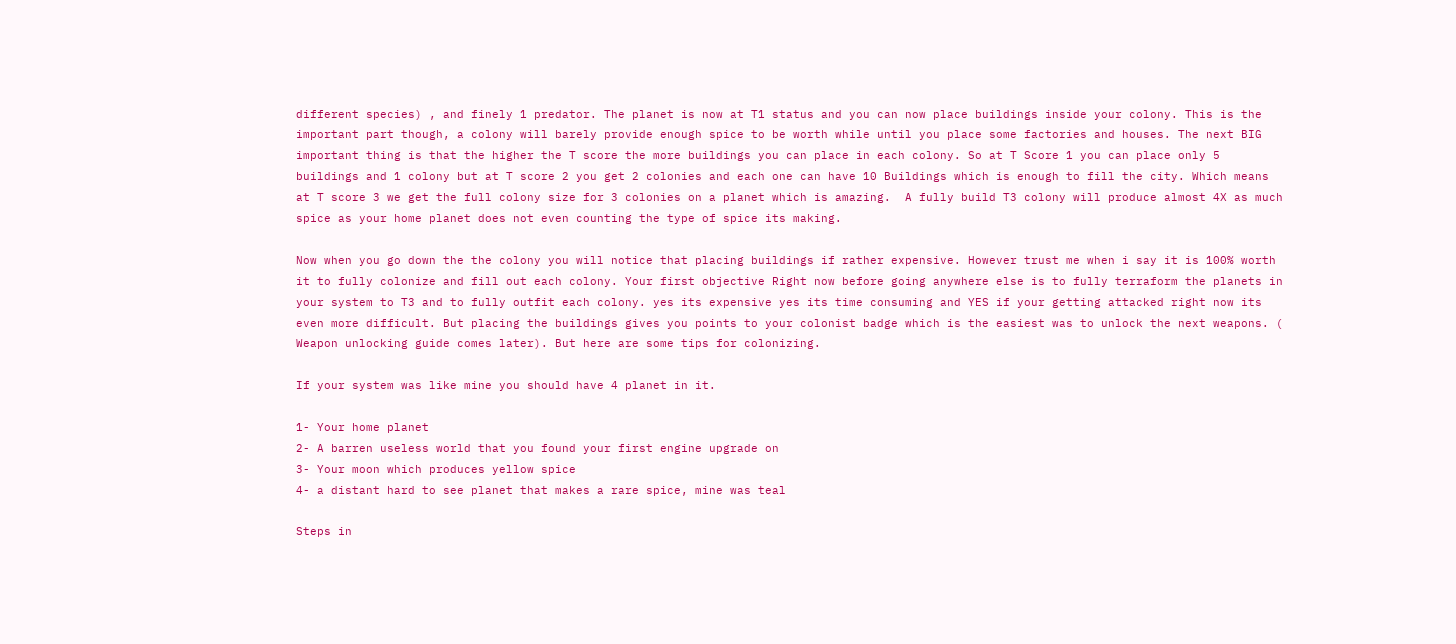different species) , and finely 1 predator. The planet is now at T1 status and you can now place buildings inside your colony. This is the important part though, a colony will barely provide enough spice to be worth while until you place some factories and houses. The next BIG important thing is that the higher the T score the more buildings you can place in each colony. So at T Score 1 you can place only 5 buildings and 1 colony but at T score 2 you get 2 colonies and each one can have 10 Buildings which is enough to fill the city. Which means at T score 3 we get the full colony size for 3 colonies on a planet which is amazing.  A fully build T3 colony will produce almost 4X as much spice as your home planet does not even counting the type of spice its making.

Now when you go down the the colony you will notice that placing buildings if rather expensive. However trust me when i say it is 100% worth it to fully colonize and fill out each colony. Your first objective Right now before going anywhere else is to fully terraform the planets in your system to T3 and to fully outfit each colony. yes its expensive yes its time consuming and YES if your getting attacked right now its even more difficult. But placing the buildings gives you points to your colonist badge which is the easiest was to unlock the next weapons. ( Weapon unlocking guide comes later). But here are some tips for colonizing.

If your system was like mine you should have 4 planet in it.

1- Your home planet
2- A barren useless world that you found your first engine upgrade on
3- Your moon which produces yellow spice
4- a distant hard to see planet that makes a rare spice, mine was teal

Steps in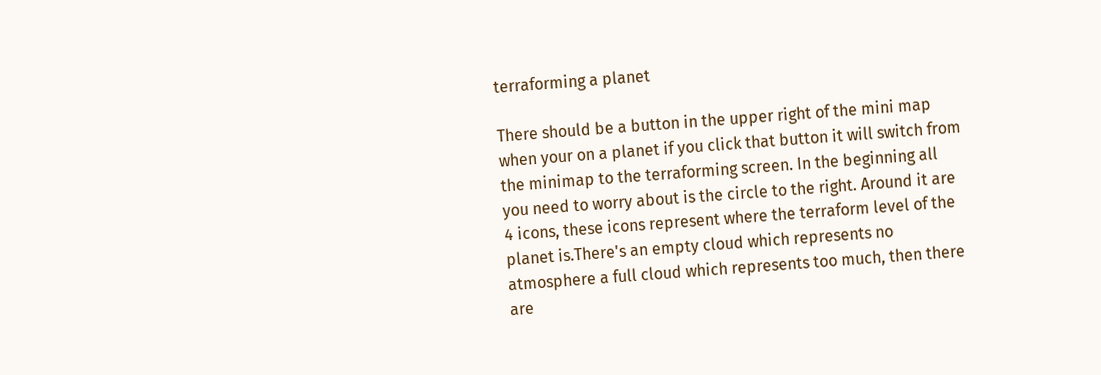terraforming a planet

There should be a button in the upper right of the mini map when your on a planet if you click that button it will switch from the minimap to the terraforming screen. In the beginning all you need to worry about is the circle to the right. Around it are 4 icons, these icons represent where the terraform level of the planet is.There's an empty cloud which represents no atmosphere a full cloud which represents too much, then there are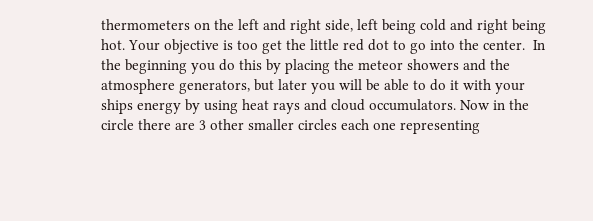thermometers on the left and right side, left being cold and right being hot. Your objective is too get the little red dot to go into the center.  In the beginning you do this by placing the meteor showers and the atmosphere generators, but later you will be able to do it with your ships energy by using heat rays and cloud occumulators. Now in the circle there are 3 other smaller circles each one representing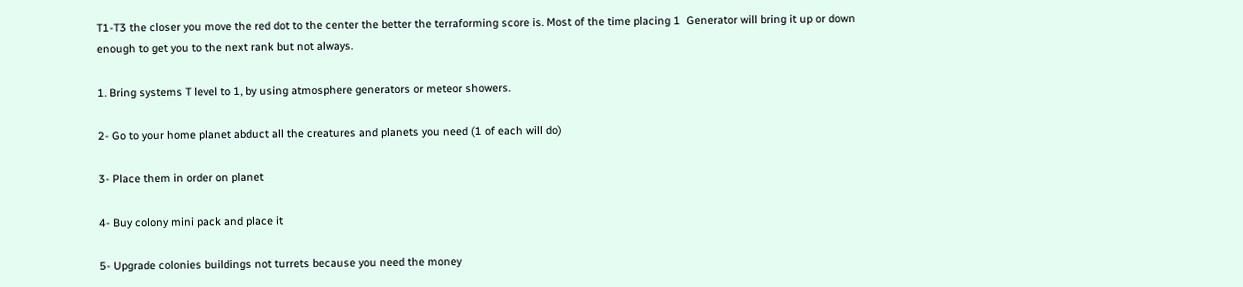T1-T3 the closer you move the red dot to the center the better the terraforming score is. Most of the time placing 1  Generator will bring it up or down enough to get you to the next rank but not always.

1. Bring systems T level to 1, by using atmosphere generators or meteor showers.

2- Go to your home planet abduct all the creatures and planets you need (1 of each will do)

3- Place them in order on planet

4- Buy colony mini pack and place it

5- Upgrade colonies buildings not turrets because you need the money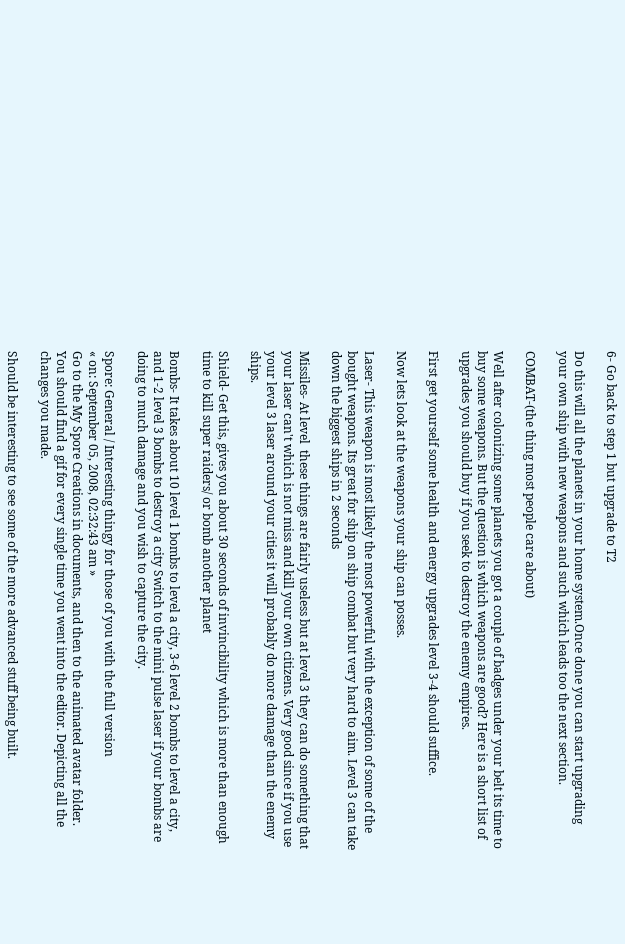6- Go back to step 1 but upgrade to T2

Do this will all the planets in your home system.Once done you can start upgrading your own ship with new weapons and such which leads too the next section.

COMBAT-(the thing most people care about)

Well after colonizing some planets you got a couple of badges under your belt its time to buy some weapons. But the question is which weapons are good? Here is a short list of upgrades you should buy if you seek to destroy the enemy empires.

First get yourself some health and energy upgrades level 3-4 should suffice.

Now lets look at the weapons your ship can posses.

Laser- This weapon is most likely the most powerful with the exception of some of the bought weapons. Its great for ship on ship combat but very hard to aim. Level 3 can take down the biggest ships in 2 seconds

Missiles- At level  these things are fairly useless but at level 3 they can do something that your laser can't which is not miss and kill your own citizens. Very good since if you use your level 3 laser around your cities it will probably do more damage than the enemy ships.

Shield- Get this, gives you about 30 seconds of invincibility which is more than enough time to kill super raiders/ or bomb another planet

Bombs- It takes about 10 level 1 bombs to level a city, 3-6 level 2 bombs to level a city, and 1-2 level 3 bombs to destroy a city Switch to the mini pulse laser if your bombs are doing to much damage and you wish to capture the city.

Spore: General / Interesting thingy for those of you with the full version
« on: September 05, 2008, 02:32:43 am »
Go to the My Spore Creations in documents, and then to the animated avatar folder.  You should find a gif for every single time you went into the editor. Depicting all the changes you made.

Should be interesting to see some of the more advanced stuff being built.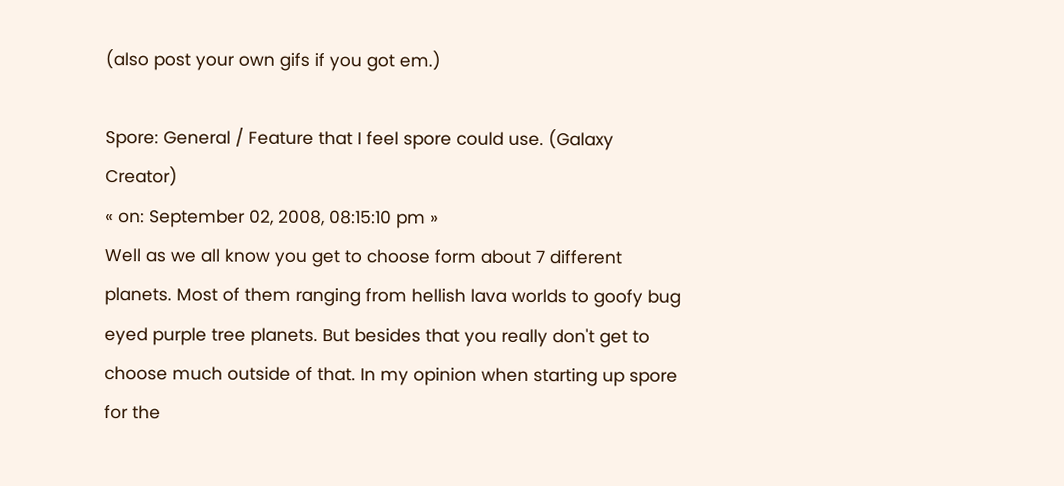(also post your own gifs if you got em.)

Spore: General / Feature that I feel spore could use. (Galaxy Creator)
« on: September 02, 2008, 08:15:10 pm »
Well as we all know you get to choose form about 7 different planets. Most of them ranging from hellish lava worlds to goofy bug eyed purple tree planets. But besides that you really don't get to choose much outside of that. In my opinion when starting up spore for the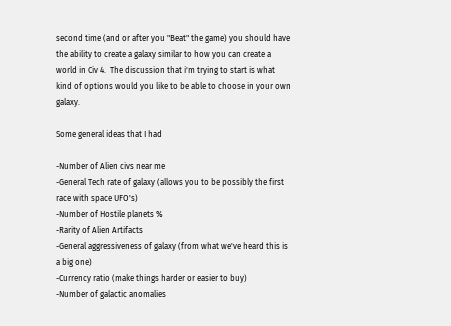second time (and or after you "Beat" the game) you should have the ability to create a galaxy similar to how you can create a world in Civ 4.  The discussion that i'm trying to start is what kind of options would you like to be able to choose in your own galaxy.

Some general ideas that I had

-Number of Alien civs near me
-General Tech rate of galaxy (allows you to be possibly the first race with space UFO's)
-Number of Hostile planets %
-Rarity of Alien Artifacts
-General aggressiveness of galaxy (from what we've heard this is a big one)
-Currency ratio (make things harder or easier to buy)
-Number of galactic anomalies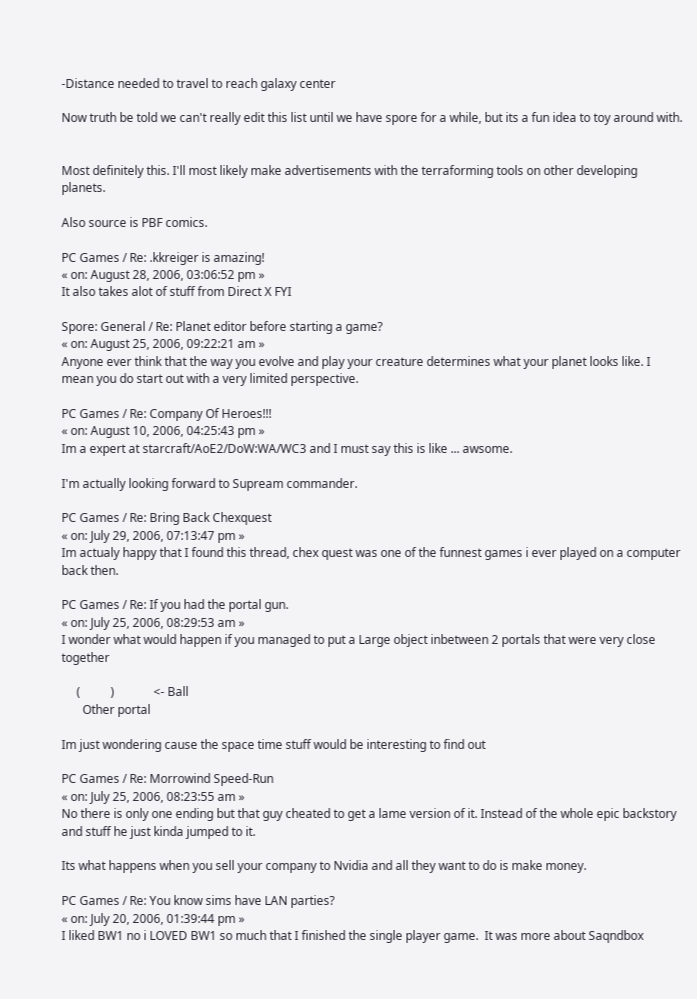-Distance needed to travel to reach galaxy center

Now truth be told we can't really edit this list until we have spore for a while, but its a fun idea to toy around with.


Most definitely this. I'll most likely make advertisements with the terraforming tools on other developing planets.

Also source is PBF comics.

PC Games / Re: .kkreiger is amazing!
« on: August 28, 2006, 03:06:52 pm »
It also takes alot of stuff from Direct X FYI

Spore: General / Re: Planet editor before starting a game?
« on: August 25, 2006, 09:22:21 am »
Anyone ever think that the way you evolve and play your creature determines what your planet looks like. I mean you do start out with a very limited perspective.

PC Games / Re: Company Of Heroes!!!
« on: August 10, 2006, 04:25:43 pm »
Im a expert at starcraft/AoE2/DoW:WA/WC3 and I must say this is like ... awsome.

I'm actually looking forward to Supream commander.

PC Games / Re: Bring Back Chexquest
« on: July 29, 2006, 07:13:47 pm »
Im actualy happy that I found this thread, chex quest was one of the funnest games i ever played on a computer back then.

PC Games / Re: If you had the portal gun.
« on: July 25, 2006, 08:29:53 am »
I wonder what would happen if you managed to put a Large object inbetween 2 portals that were very close together

     (          )             <- Ball
       Other portal

Im just wondering cause the space time stuff would be interesting to find out

PC Games / Re: Morrowind Speed-Run
« on: July 25, 2006, 08:23:55 am »
No there is only one ending but that guy cheated to get a lame version of it. Instead of the whole epic backstory and stuff he just kinda jumped to it.

Its what happens when you sell your company to Nvidia and all they want to do is make money.

PC Games / Re: You know sims have LAN parties?
« on: July 20, 2006, 01:39:44 pm »
I liked BW1 no i LOVED BW1 so much that I finished the single player game.  It was more about Saqndbox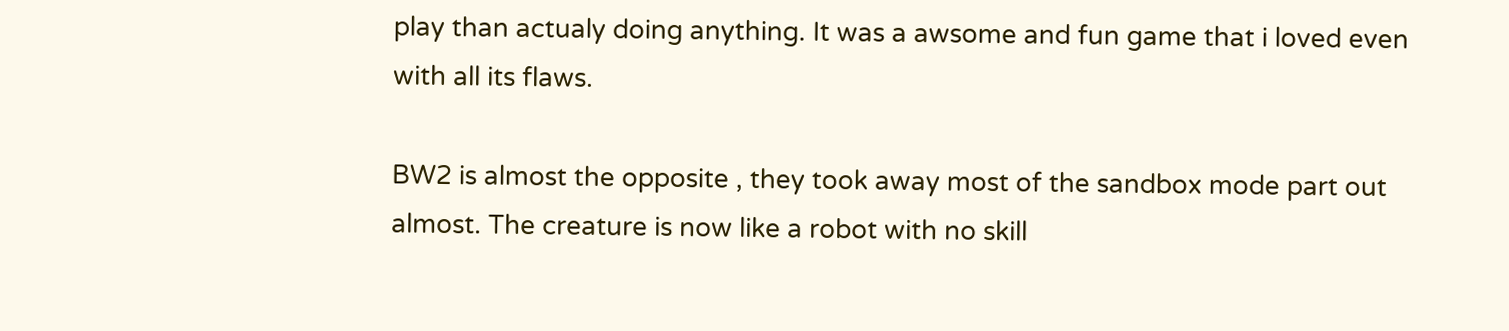play than actualy doing anything. It was a awsome and fun game that i loved even with all its flaws.

BW2 is almost the opposite , they took away most of the sandbox mode part out almost. The creature is now like a robot with no skill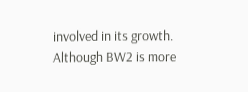involved in its growth. Although BW2 is more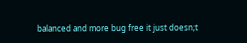balanced and more bug free it just doesn;t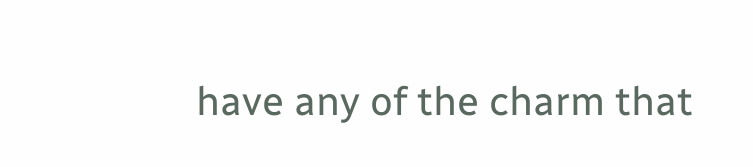have any of the charm that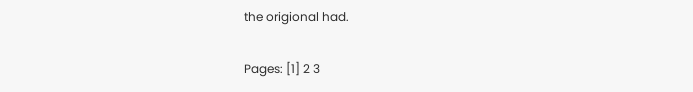the origional had.

Pages: [1] 2 3